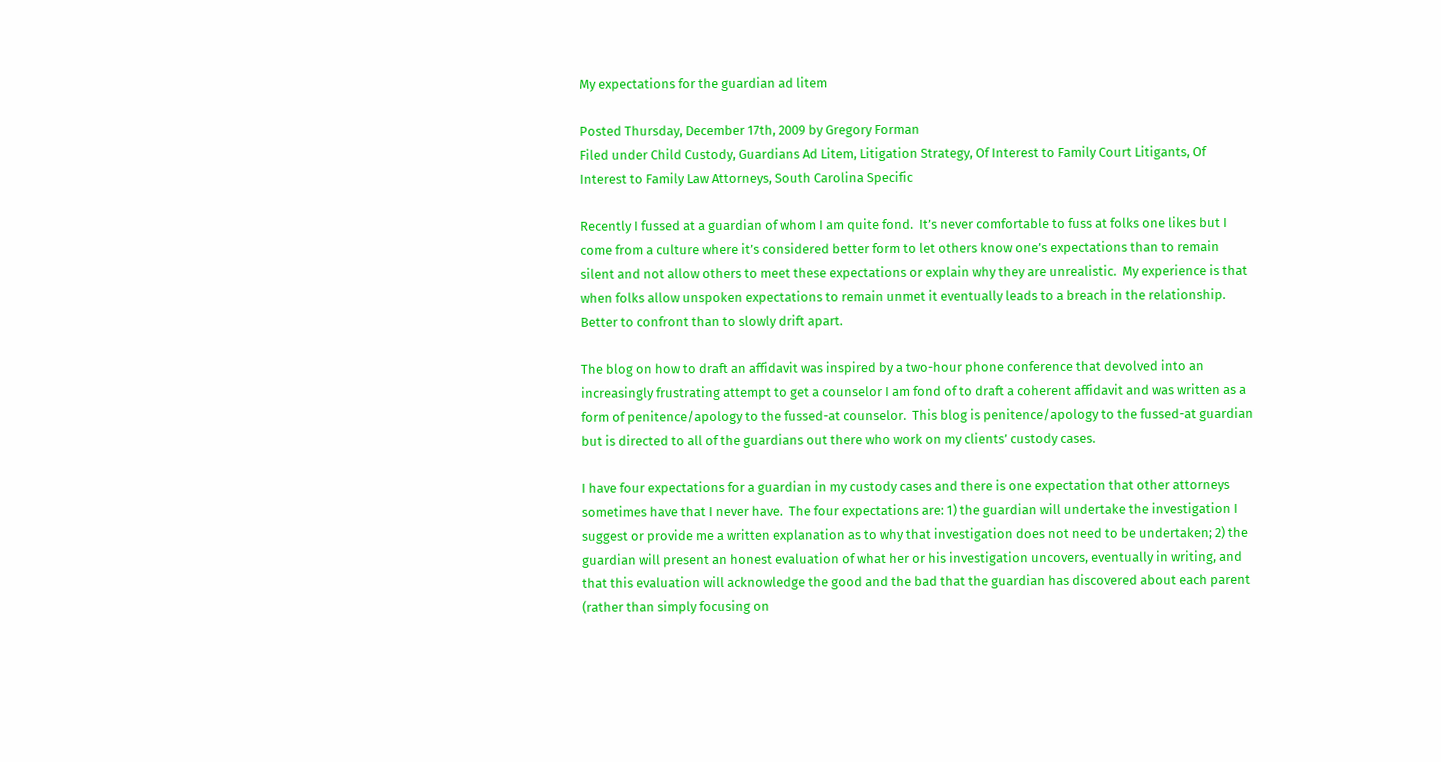My expectations for the guardian ad litem

Posted Thursday, December 17th, 2009 by Gregory Forman
Filed under Child Custody, Guardians Ad Litem, Litigation Strategy, Of Interest to Family Court Litigants, Of Interest to Family Law Attorneys, South Carolina Specific

Recently I fussed at a guardian of whom I am quite fond.  It’s never comfortable to fuss at folks one likes but I come from a culture where it’s considered better form to let others know one’s expectations than to remain silent and not allow others to meet these expectations or explain why they are unrealistic.  My experience is that when folks allow unspoken expectations to remain unmet it eventually leads to a breach in the relationship.   Better to confront than to slowly drift apart.

The blog on how to draft an affidavit was inspired by a two-hour phone conference that devolved into an increasingly frustrating attempt to get a counselor I am fond of to draft a coherent affidavit and was written as a form of penitence/apology to the fussed-at counselor.  This blog is penitence/apology to the fussed-at guardian but is directed to all of the guardians out there who work on my clients’ custody cases.

I have four expectations for a guardian in my custody cases and there is one expectation that other attorneys sometimes have that I never have.  The four expectations are: 1) the guardian will undertake the investigation I suggest or provide me a written explanation as to why that investigation does not need to be undertaken; 2) the guardian will present an honest evaluation of what her or his investigation uncovers, eventually in writing, and that this evaluation will acknowledge the good and the bad that the guardian has discovered about each parent (rather than simply focusing on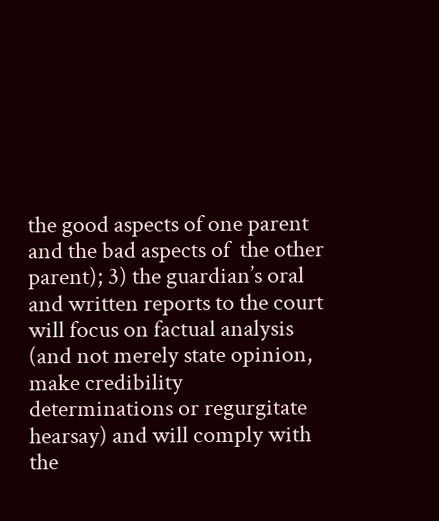the good aspects of one parent and the bad aspects of  the other parent); 3) the guardian’s oral and written reports to the court will focus on factual analysis (and not merely state opinion, make credibility determinations or regurgitate hearsay) and will comply with the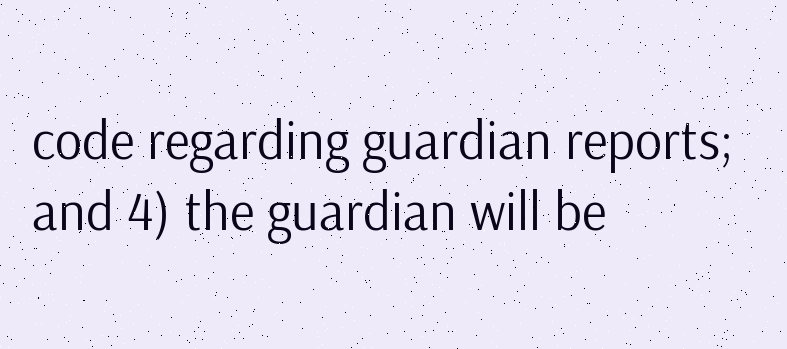code regarding guardian reports; and 4) the guardian will be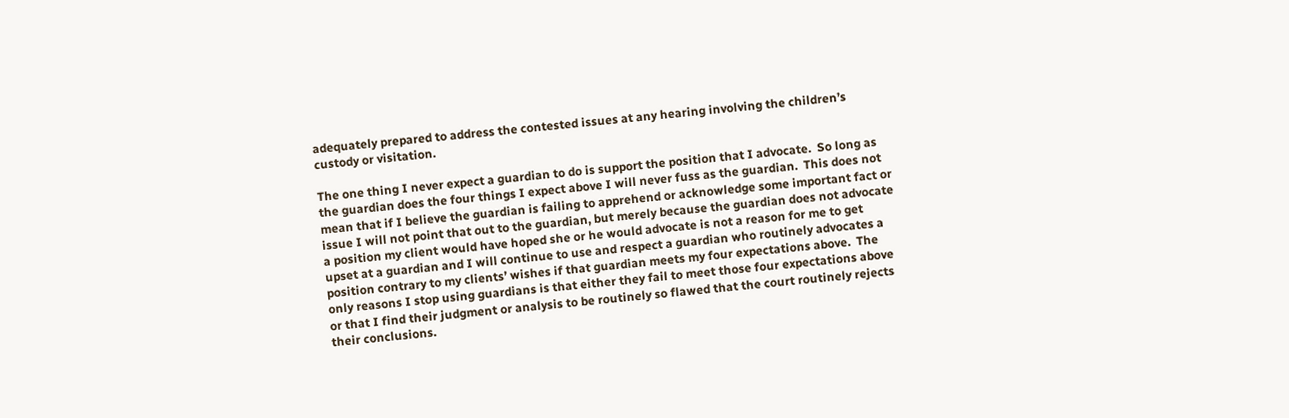adequately prepared to address the contested issues at any hearing involving the children’s custody or visitation.

The one thing I never expect a guardian to do is support the position that I advocate.  So long as the guardian does the four things I expect above I will never fuss as the guardian.  This does not mean that if I believe the guardian is failing to apprehend or acknowledge some important fact or issue I will not point that out to the guardian, but merely because the guardian does not advocate a position my client would have hoped she or he would advocate is not a reason for me to get upset at a guardian and I will continue to use and respect a guardian who routinely advocates a position contrary to my clients’ wishes if that guardian meets my four expectations above.  The only reasons I stop using guardians is that either they fail to meet those four expectations above or that I find their judgment or analysis to be routinely so flawed that the court routinely rejects their conclusions.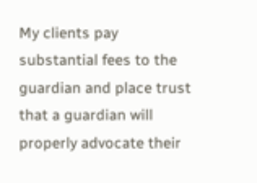My clients pay substantial fees to the guardian and place trust that a guardian will properly advocate their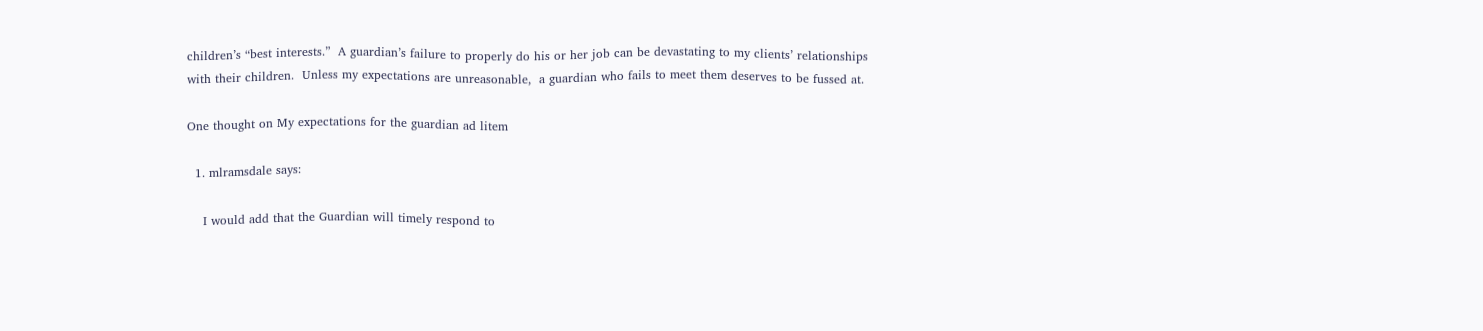children’s “best interests.”  A guardian’s failure to properly do his or her job can be devastating to my clients’ relationships with their children.  Unless my expectations are unreasonable,  a guardian who fails to meet them deserves to be fussed at.

One thought on My expectations for the guardian ad litem

  1. mlramsdale says:

    I would add that the Guardian will timely respond to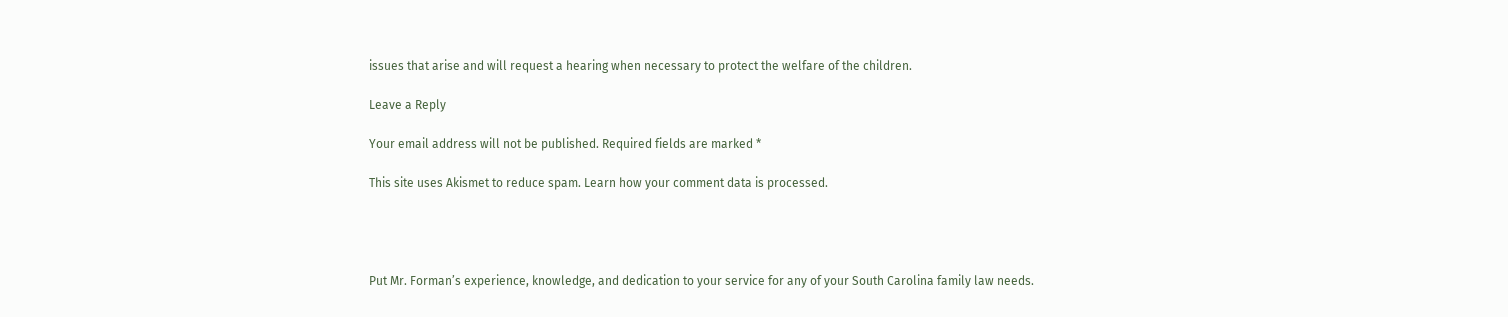issues that arise and will request a hearing when necessary to protect the welfare of the children.

Leave a Reply

Your email address will not be published. Required fields are marked *

This site uses Akismet to reduce spam. Learn how your comment data is processed.




Put Mr. Forman’s experience, knowledge, and dedication to your service for any of your South Carolina family law needs.